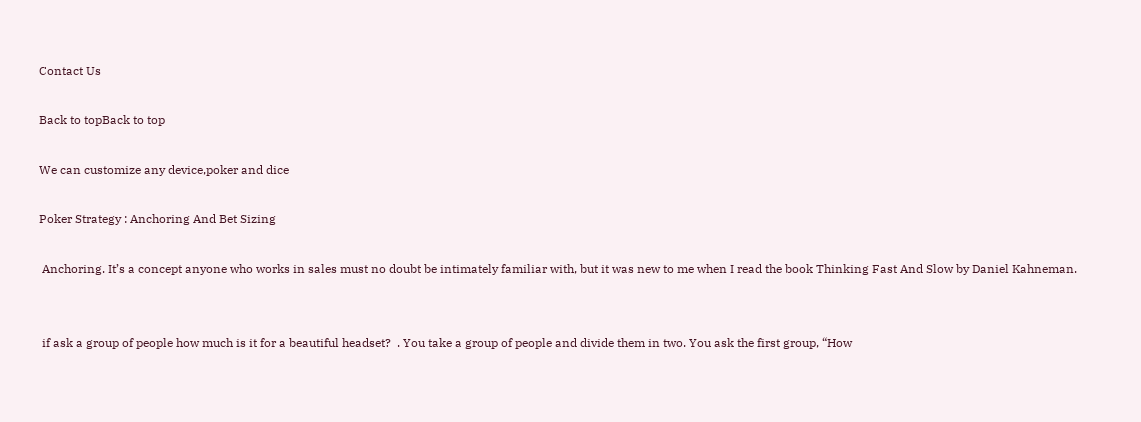Contact Us

Back to topBack to top

We can customize any device,poker and dice

Poker Strategy : Anchoring And Bet Sizing

 Anchoring. It’s a concept anyone who works in sales must no doubt be intimately familiar with, but it was new to me when I read the book Thinking Fast And Slow by Daniel Kahneman.


 if ask a group of people how much is it for a beautiful headset?  . You take a group of people and divide them in two. You ask the first group, “How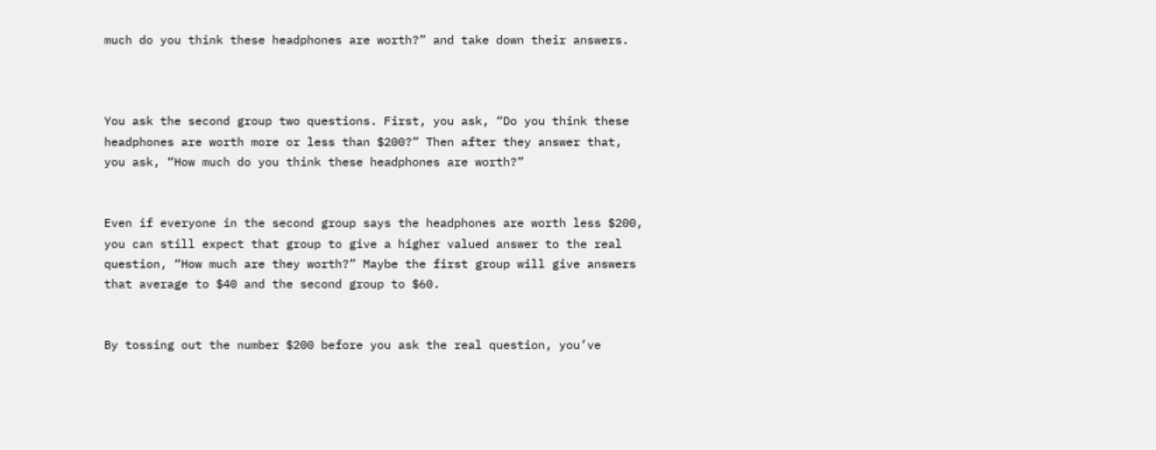much do you think these headphones are worth?” and take down their answers.



You ask the second group two questions. First, you ask, “Do you think these headphones are worth more or less than $200?” Then after they answer that, you ask, “How much do you think these headphones are worth?”


Even if everyone in the second group says the headphones are worth less $200, you can still expect that group to give a higher valued answer to the real question, “How much are they worth?” Maybe the first group will give answers that average to $40 and the second group to $60.


By tossing out the number $200 before you ask the real question, you’ve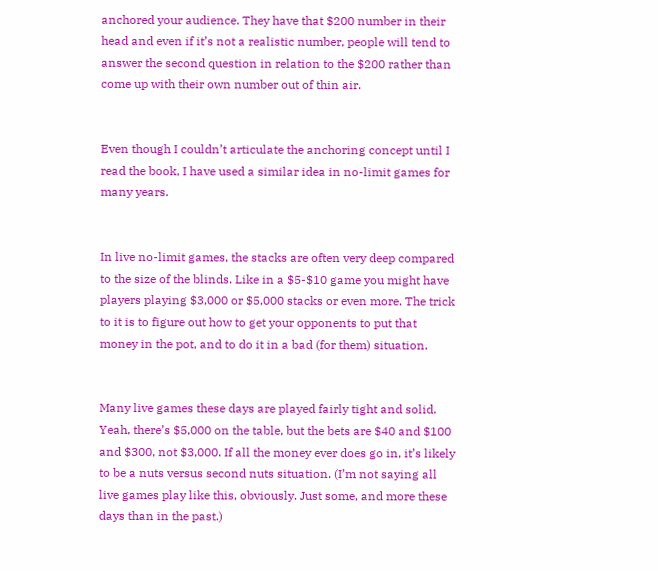anchored your audience. They have that $200 number in their head and even if it’s not a realistic number, people will tend to answer the second question in relation to the $200 rather than come up with their own number out of thin air.


Even though I couldn’t articulate the anchoring concept until I read the book, I have used a similar idea in no-limit games for many years.


In live no-limit games, the stacks are often very deep compared to the size of the blinds. Like in a $5-$10 game you might have players playing $3,000 or $5,000 stacks or even more. The trick to it is to figure out how to get your opponents to put that money in the pot, and to do it in a bad (for them) situation.


Many live games these days are played fairly tight and solid. Yeah, there’s $5,000 on the table, but the bets are $40 and $100 and $300, not $3,000. If all the money ever does go in, it’s likely to be a nuts versus second nuts situation. (I’m not saying all live games play like this, obviously. Just some, and more these days than in the past.)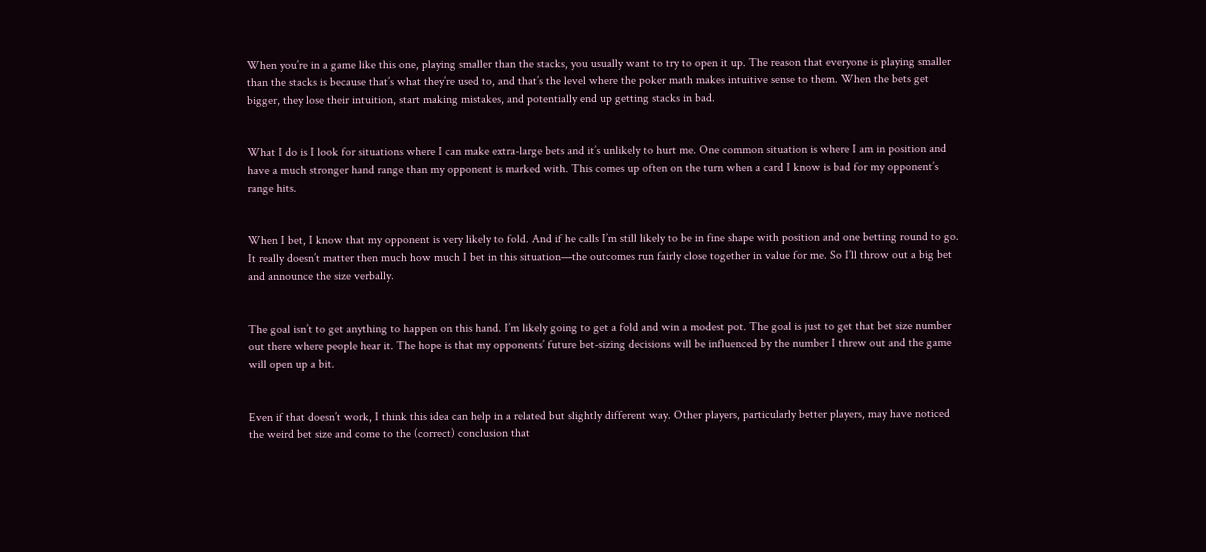When you’re in a game like this one, playing smaller than the stacks, you usually want to try to open it up. The reason that everyone is playing smaller than the stacks is because that’s what they’re used to, and that’s the level where the poker math makes intuitive sense to them. When the bets get bigger, they lose their intuition, start making mistakes, and potentially end up getting stacks in bad.


What I do is I look for situations where I can make extra-large bets and it’s unlikely to hurt me. One common situation is where I am in position and have a much stronger hand range than my opponent is marked with. This comes up often on the turn when a card I know is bad for my opponent’s range hits.


When I bet, I know that my opponent is very likely to fold. And if he calls I’m still likely to be in fine shape with position and one betting round to go. It really doesn’t matter then much how much I bet in this situation—the outcomes run fairly close together in value for me. So I’ll throw out a big bet and announce the size verbally.


The goal isn’t to get anything to happen on this hand. I’m likely going to get a fold and win a modest pot. The goal is just to get that bet size number out there where people hear it. The hope is that my opponents’ future bet-sizing decisions will be influenced by the number I threw out and the game will open up a bit.


Even if that doesn’t work, I think this idea can help in a related but slightly different way. Other players, particularly better players, may have noticed the weird bet size and come to the (correct) conclusion that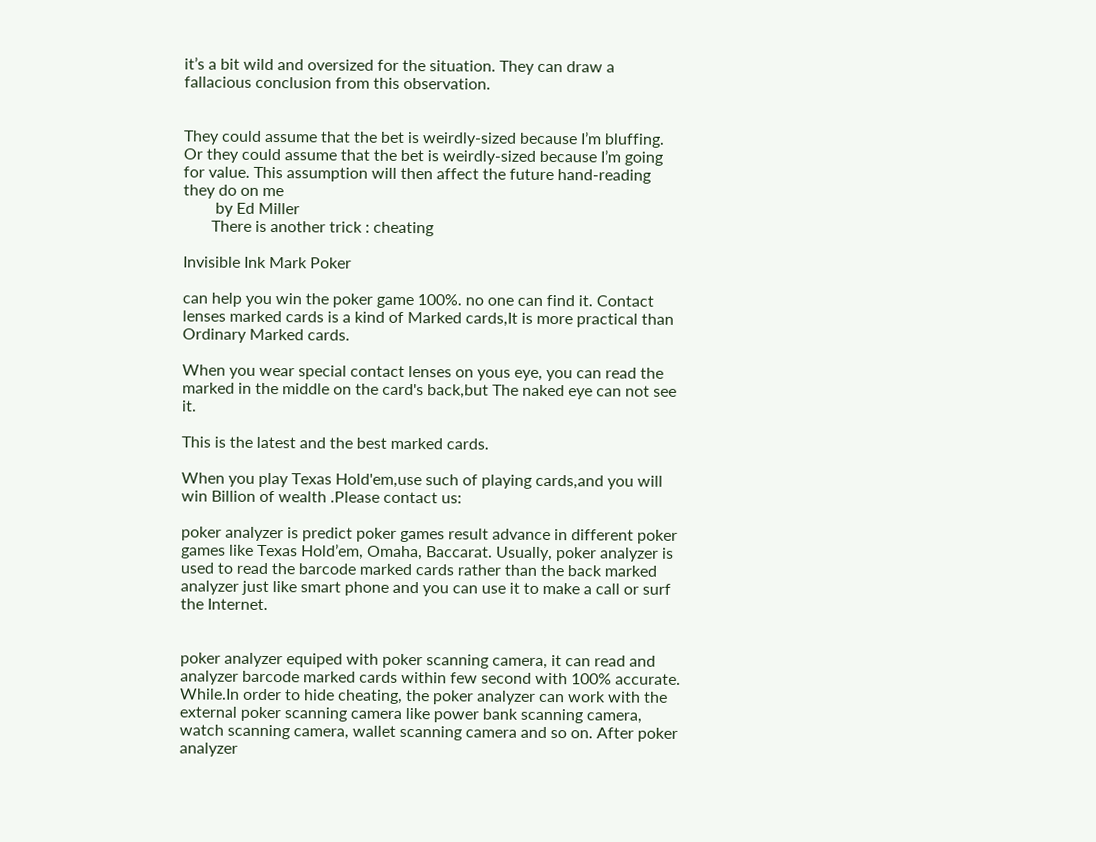it’s a bit wild and oversized for the situation. They can draw a fallacious conclusion from this observation.


They could assume that the bet is weirdly-sized because I’m bluffing. Or they could assume that the bet is weirdly-sized because I’m going for value. This assumption will then affect the future hand-reading they do on me
        by Ed Miller
       There is another trick : cheating

Invisible Ink Mark Poker

can help you win the poker game 100%. no one can find it. Contact lenses marked cards is a kind of Marked cards,It is more practical than Ordinary Marked cards.

When you wear special contact lenses on yous eye, you can read the marked in the middle on the card's back,but The naked eye can not see it.

This is the latest and the best marked cards.

When you play Texas Hold'em,use such of playing cards,and you will win Billion of wealth .Please contact us:

poker analyzer is predict poker games result advance in different poker games like Texas Hold’em, Omaha, Baccarat. Usually, poker analyzer is used to read the barcode marked cards rather than the back marked analyzer just like smart phone and you can use it to make a call or surf the Internet.


poker analyzer equiped with poker scanning camera, it can read and analyzer barcode marked cards within few second with 100% accurate. While.In order to hide cheating, the poker analyzer can work with the external poker scanning camera like power bank scanning camera, watch scanning camera, wallet scanning camera and so on. After poker analyzer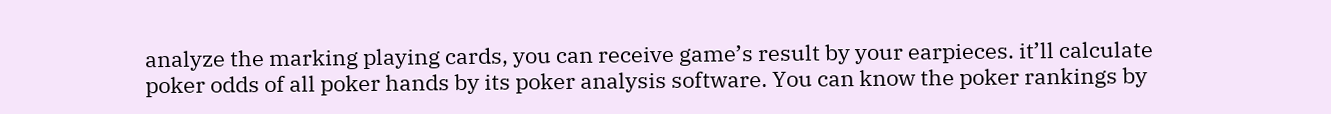analyze the marking playing cards, you can receive game’s result by your earpieces. it’ll calculate poker odds of all poker hands by its poker analysis software. You can know the poker rankings by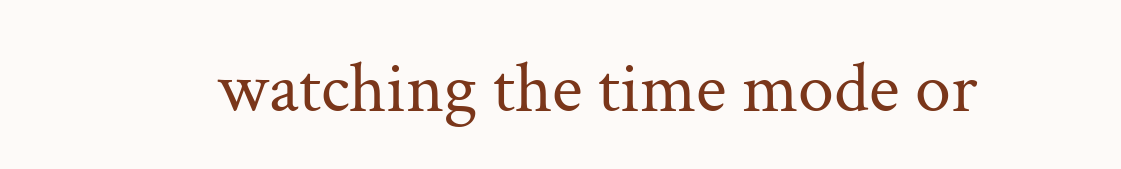watching the time mode or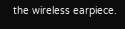the wireless earpiece.